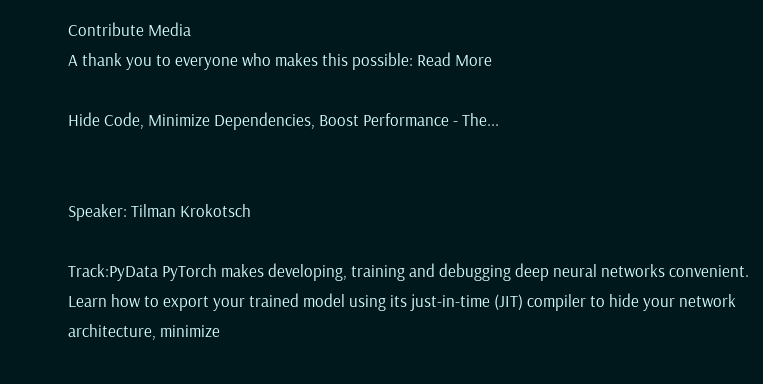Contribute Media
A thank you to everyone who makes this possible: Read More

Hide Code, Minimize Dependencies, Boost Performance - The...


Speaker: Tilman Krokotsch

Track:PyData PyTorch makes developing, training and debugging deep neural networks convenient. Learn how to export your trained model using its just-in-time (JIT) compiler to hide your network architecture, minimize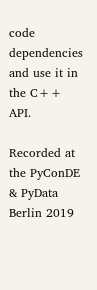code dependencies and use it in the C++ API.

Recorded at the PyConDE & PyData Berlin 2019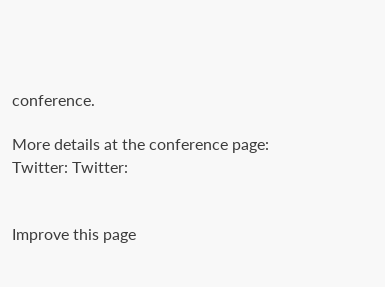conference.

More details at the conference page: Twitter: Twitter:


Improve this page